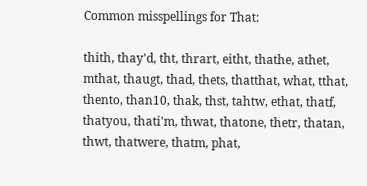Common misspellings for That:

thith, thay'd, tht, thrart, eitht, thathe, athet, mthat, thaugt, thad, thets, thatthat, what, tthat, thento, than10, thak, thst, tahtw, ethat, thatf, thatyou, thati'm, thwat, thatone, thetr, thatan, thwt, thatwere, thatm, phat,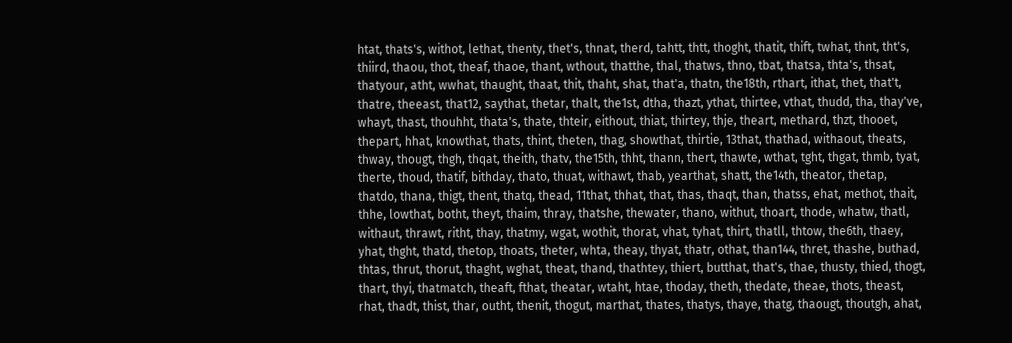htat, thats's, withot, lethat, thenty, thet's, thnat, therd, tahtt, thtt, thoght, thatit, thift, twhat, thnt, tht's, thiird, thaou, thot, theaf, thaoe, thant, wthout, thatthe, thal, thatws, thno, tbat, thatsa, thta's, thsat, thatyour, atht, wwhat, thaught, thaat, thit, thaht, shat, that'a, thatn, the18th, rthart, ithat, thet, that't, thatre, theeast, that12, saythat, thetar, thalt, the1st, dtha, thazt, ythat, thirtee, vthat, thudd, tha, thay've, whayt, thast, thouhht, thata's, thate, thteir, eithout, thiat, thirtey, thje, theart, methard, thzt, thooet, thepart, hhat, knowthat, thats, thint, theten, thag, showthat, thirtie, 13that, thathad, withaout, theats, thway, thougt, thgh, thqat, theith, thatv, the15th, thht, thann, thert, thawte, wthat, tght, thgat, thmb, tyat, therte, thoud, thatif, bithday, thato, thuat, withawt, thab, yearthat, shatt, the14th, theator, thetap, thatdo, thana, thigt, thent, thatq, thead, 11that, thhat, that, thas, thaqt, than, thatss, ehat, methot, thait, thhe, lowthat, botht, theyt, thaim, thray, thatshe, thewater, thano, withut, thoart, thode, whatw, thatl, withaut, thrawt, ritht, thay, thatmy, wgat, wothit, thorat, vhat, tyhat, thirt, thatll, thtow, the6th, thaey, yhat, thght, thatd, thetop, thoats, theter, whta, theay, thyat, thatr, othat, than144, thret, thashe, buthad, thtas, thrut, thorut, thaght, wghat, theat, thand, thathtey, thiert, butthat, that's, thae, thusty, thied, thogt, thart, thyi, thatmatch, theaft, fthat, theatar, wtaht, htae, thoday, theth, thedate, theae, thots, theast, rhat, thadt, thist, thar, outht, thenit, thogut, marthat, thates, thatys, thaye, thatg, thaougt, thoutgh, ahat,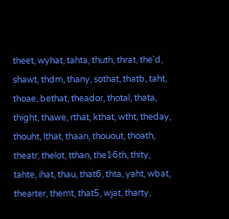theet, wyhat, tahta, thuth, thrat, the'd, shawt, thdm, thany, sothat, thatb, taht, thoae, bethat, theador, thotal, thata, thight, thawe, rthat, kthat, wtht, theday, thouht, lthat, thaan, thouout, thoath, theatr, thelot, tthan, the16th, thity, tahte, ihat, thau, that6, thta, yaht, wbat, thearter, themt, that5, wjat, tharty,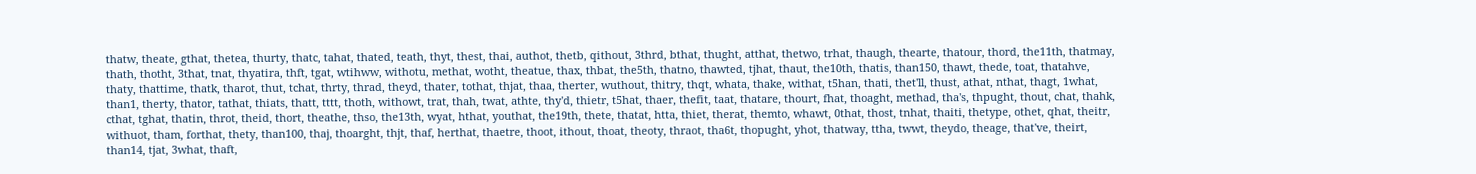thatw, theate, gthat, thetea, thurty, thatc, tahat, thated, teath, thyt, thest, thai, authot, thetb, qithout, 3thrd, bthat, thught, atthat, thetwo, trhat, thaugh, thearte, thatour, thord, the11th, thatmay, thath, thotht, 3that, tnat, thyatira, thft, tgat, wtihww, withotu, methat, wotht, theatue, thax, thbat, the5th, thatno, thawted, tjhat, thaut, the10th, thatis, than150, thawt, thede, toat, thatahve, thaty, thattime, thatk, tharot, thut, tchat, thrty, thrad, theyd, thater, tothat, thjat, thaa, therter, wuthout, thitry, thqt, whata, thake, withat, t5han, thati, thet'll, thust, athat, nthat, thagt, 1what, than1, therty, thator, tathat, thiats, thatt, tttt, thoth, withowt, trat, thah, twat, athte, thy'd, thietr, t5hat, thaer, thefit, taat, thatare, thourt, fhat, thoaght, methad, tha's, thpught, thout, chat, thahk, cthat, tghat, thatin, throt, theid, thort, theathe, thso, the13th, wyat, hthat, youthat, the19th, thete, thatat, htta, thiet, therat, themto, whawt, 0that, thost, tnhat, thaiti, thetype, othet, qhat, theitr, withuot, tham, forthat, thety, than100, thaj, thoarght, thjt, thaf, herthat, thaetre, thoot, ithout, thoat, theoty, thraot, tha6t, thopught, yhot, thatway, ttha, twwt, theydo, theage, that've, theirt, than14, tjat, 3what, thaft,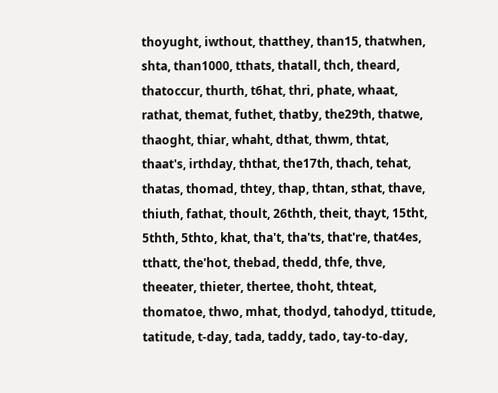thoyught, iwthout, thatthey, than15, thatwhen, shta, than1000, tthats, thatall, thch, theard, thatoccur, thurth, t6hat, thri, phate, whaat, rathat, themat, futhet, thatby, the29th, thatwe, thaoght, thiar, whaht, dthat, thwm, thtat, thaat's, irthday, ththat, the17th, thach, tehat, thatas, thomad, thtey, thap, thtan, sthat, thave, thiuth, fathat, thoult, 26thth, theit, thayt, 15tht, 5thth, 5thto, khat, tha't, tha'ts, that're, that4es, tthatt, the'hot, thebad, thedd, thfe, thve, theeater, thieter, thertee, thoht, thteat, thomatoe, thwo, mhat, thodyd, tahodyd, ttitude, tatitude, t-day, tada, taddy, tado, tay-to-day,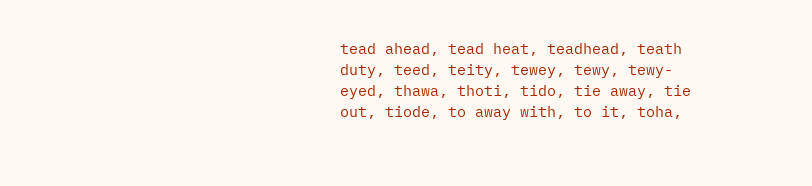tead ahead, tead heat, teadhead, teath duty, teed, teity, tewey, tewy, tewy-eyed, thawa, thoti, tido, tie away, tie out, tiode, to away with, to it, toha,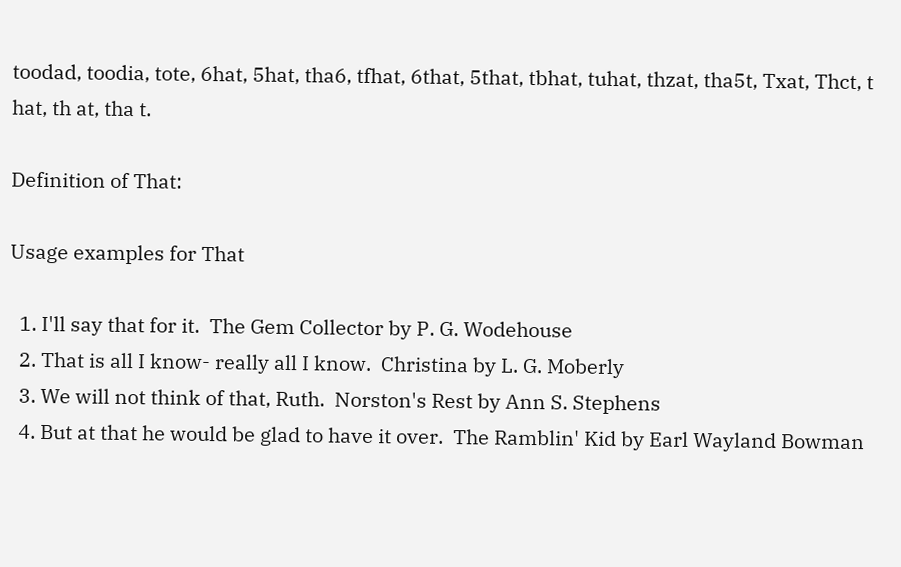toodad, toodia, tote, 6hat, 5hat, tha6, tfhat, 6that, 5that, tbhat, tuhat, thzat, tha5t, Txat, Thct, t hat, th at, tha t.

Definition of That:

Usage examples for That

  1. I'll say that for it.  The Gem Collector by P. G. Wodehouse
  2. That is all I know- really all I know.  Christina by L. G. Moberly
  3. We will not think of that, Ruth.  Norston's Rest by Ann S. Stephens
  4. But at that he would be glad to have it over.  The Ramblin' Kid by Earl Wayland Bowman